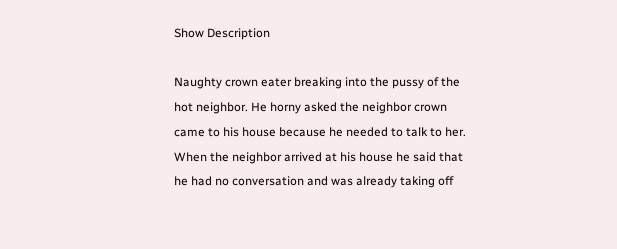Show Description

Naughty crown eater breaking into the pussy of the hot neighbor. He horny asked the neighbor crown came to his house because he needed to talk to her. When the neighbor arrived at his house he said that he had no conversation and was already taking off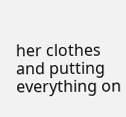her clothes and putting everything on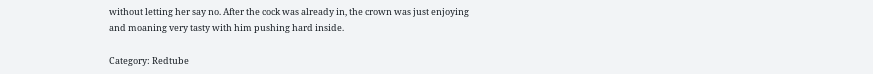without letting her say no. After the cock was already in, the crown was just enjoying and moaning very tasty with him pushing hard inside.

Category: Redtube